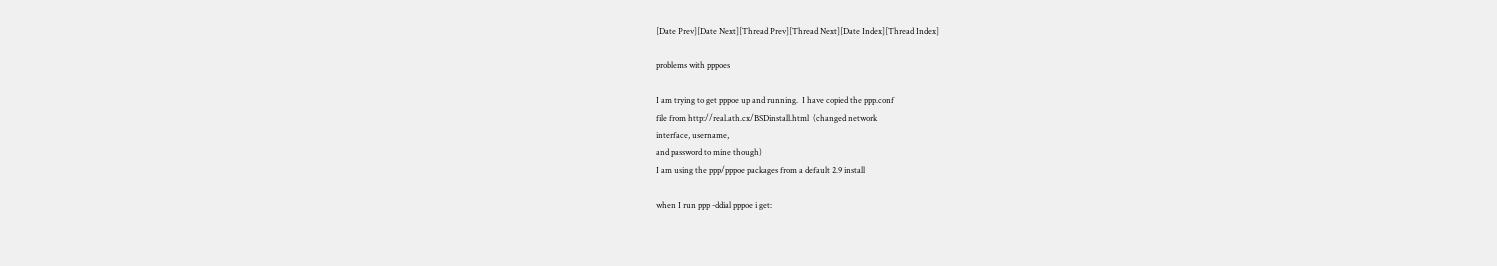[Date Prev][Date Next][Thread Prev][Thread Next][Date Index][Thread Index]

problems with pppoes

I am trying to get pppoe up and running.  I have copied the ppp.conf
file from http://real.ath.cx/BSDinstall.html  (changed network
interface, username,
and password to mine though)
I am using the ppp/pppoe packages from a default 2.9 install

when I run ppp -ddial pppoe i get: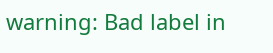warning: Bad label in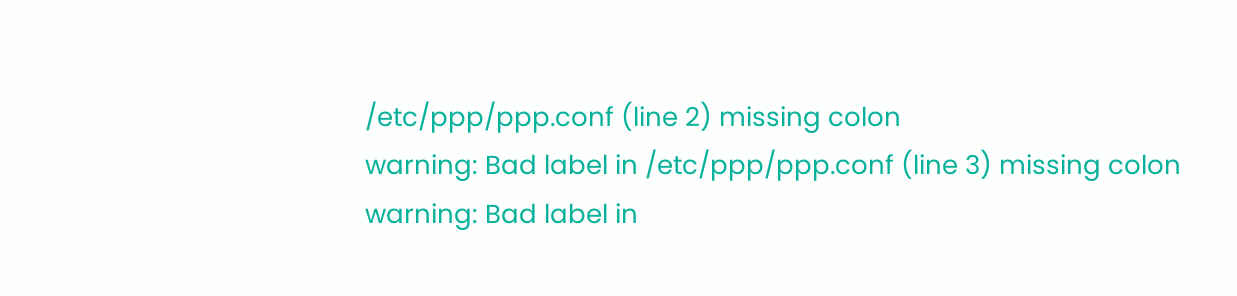/etc/ppp/ppp.conf (line 2) missing colon
warning: Bad label in /etc/ppp/ppp.conf (line 3) missing colon
warning: Bad label in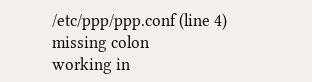/etc/ppp/ppp.conf (line 4) missing colon
working in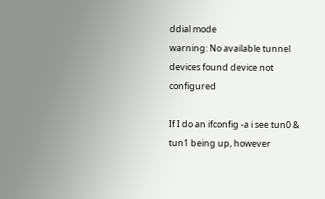ddial mode
warning: No available tunnel devices found device not configured

If I do an ifconfig -a i see tun0 & tun1 being up, however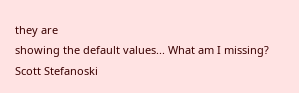they are
showing the default values... What am I missing?
Scott Stefanoski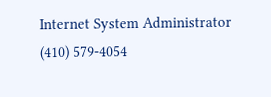Internet System Administrator
(410) 579-4054